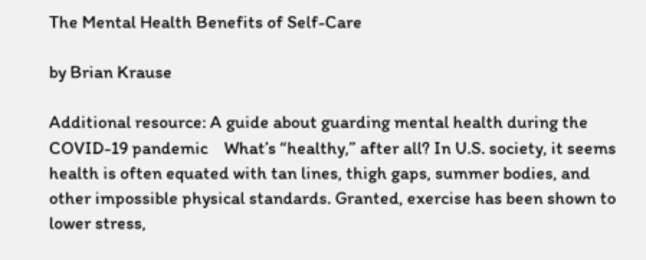The Mental Health Benefits of Self-Care

by Brian Krause

Additional resource: A guide about guarding mental health during the COVID-19 pandemic    What’s “healthy,” after all? In U.S. society, it seems health is often equated with tan lines, thigh gaps, summer bodies, and other impossible physical standards. Granted, exercise has been shown to lower stress,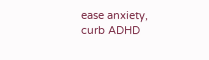ease anxiety, curb ADHD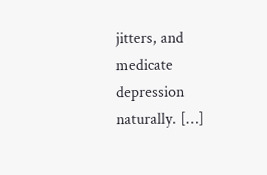jitters, and medicate depression naturally. […]